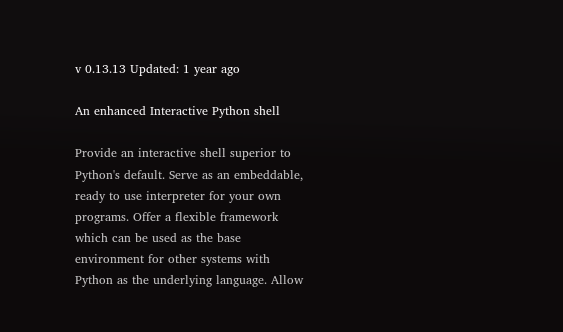v 0.13.13 Updated: 1 year ago

An enhanced Interactive Python shell

Provide an interactive shell superior to Python's default. Serve as an embeddable, ready to use interpreter for your own programs. Offer a flexible framework which can be used as the base environment for other systems with Python as the underlying language. Allow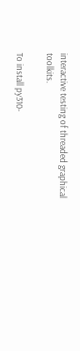interactive testing of threaded graphical toolkits.

To install py310-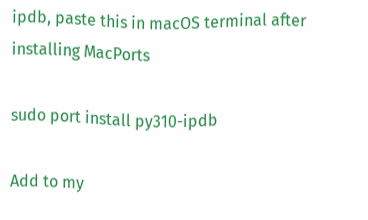ipdb, paste this in macOS terminal after installing MacPorts

sudo port install py310-ipdb

Add to my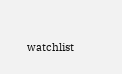watchlist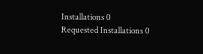Installations 0
Requested Installations 0